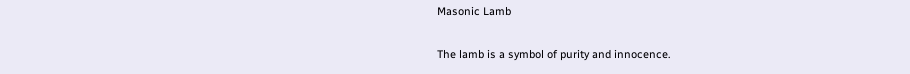Masonic Lamb

The lamb is a symbol of purity and innocence.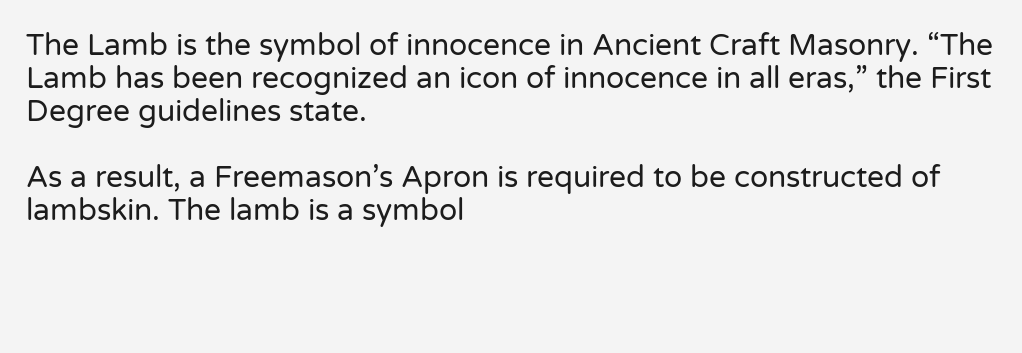The Lamb is the symbol of innocence in Ancient Craft Masonry. “The Lamb has been recognized an icon of innocence in all eras,” the First Degree guidelines state.

As a result, a Freemason’s Apron is required to be constructed of lambskin. The lamb is a symbol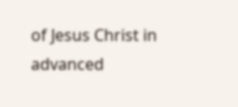of Jesus Christ in advanced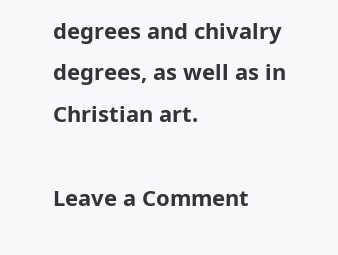degrees and chivalry degrees, as well as in Christian art.

Leave a Comment